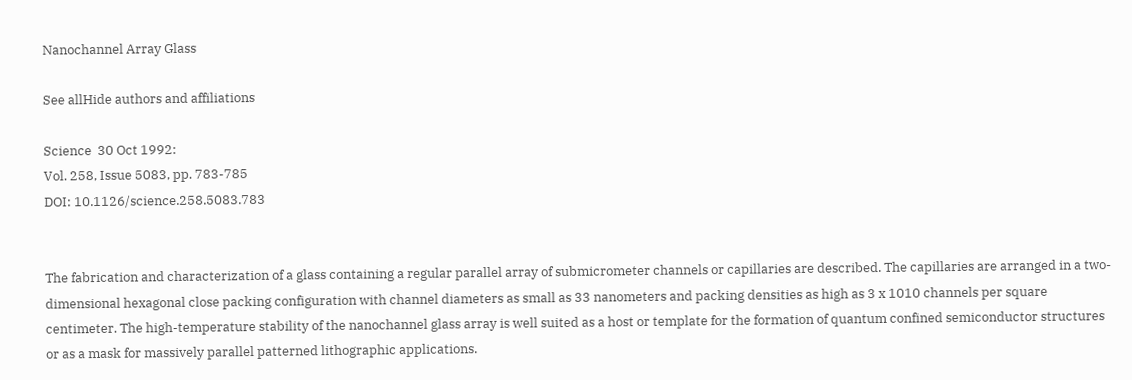Nanochannel Array Glass

See allHide authors and affiliations

Science  30 Oct 1992:
Vol. 258, Issue 5083, pp. 783-785
DOI: 10.1126/science.258.5083.783


The fabrication and characterization of a glass containing a regular parallel array of submicrometer channels or capillaries are described. The capillaries are arranged in a two-dimensional hexagonal close packing configuration with channel diameters as small as 33 nanometers and packing densities as high as 3 x 1010 channels per square centimeter. The high-temperature stability of the nanochannel glass array is well suited as a host or template for the formation of quantum confined semiconductor structures or as a mask for massively parallel patterned lithographic applications.